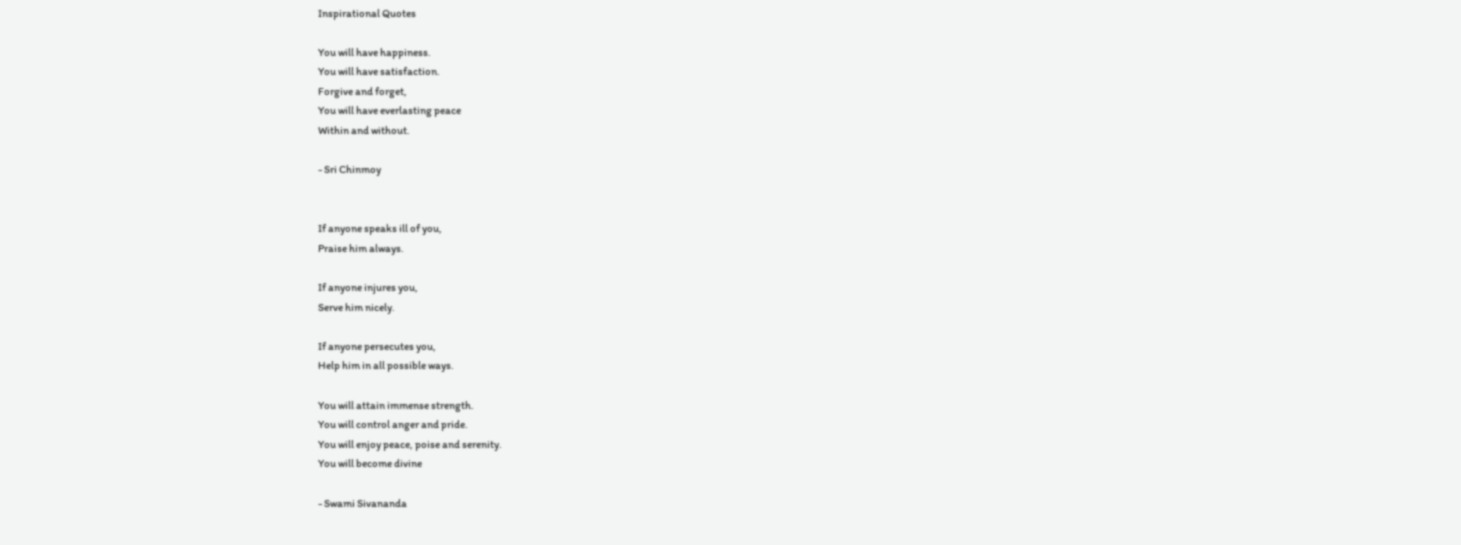Inspirational Quotes

You will have happiness.
You will have satisfaction.
Forgive and forget,
You will have everlasting peace
Within and without.

- Sri Chinmoy


If anyone speaks ill of you,
Praise him always.

If anyone injures you,
Serve him nicely.

If anyone persecutes you,
Help him in all possible ways.

You will attain immense strength.
You will control anger and pride.
You will enjoy peace, poise and serenity.
You will become divine

- Swami Sivananda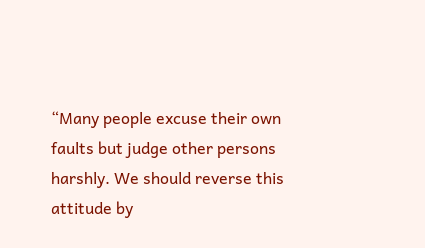“Many people excuse their own faults but judge other persons harshly. We should reverse this attitude by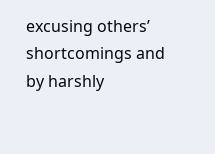excusing others’ shortcomings and by harshly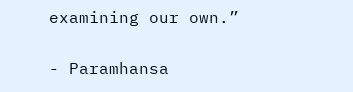examining our own.”

- Paramhansa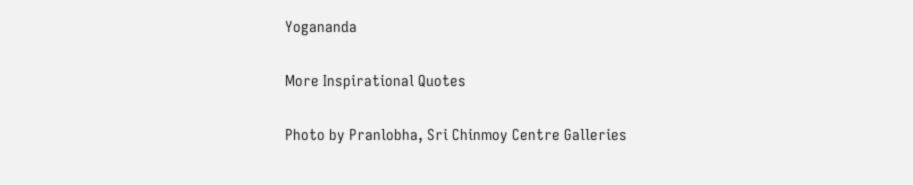Yogananda

More Inspirational Quotes

Photo by Pranlobha, Sri Chinmoy Centre Galleries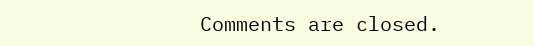Comments are closed.